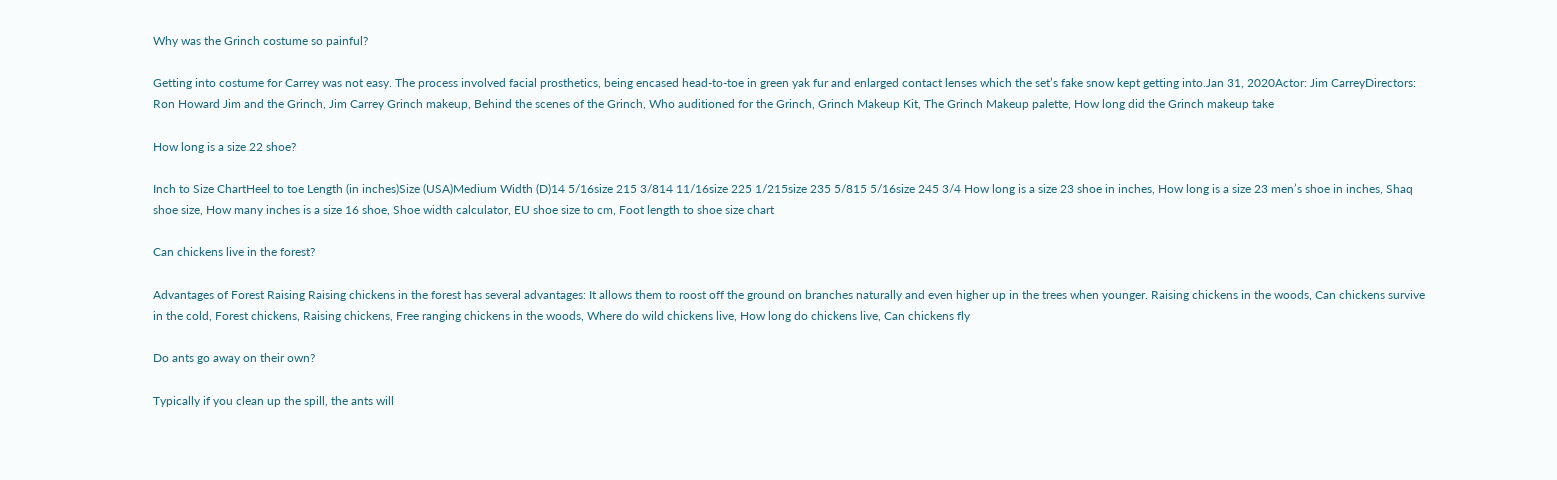Why was the Grinch costume so painful?

Getting into costume for Carrey was not easy. The process involved facial prosthetics, being encased head-to-toe in green yak fur and enlarged contact lenses which the set’s fake snow kept getting into.Jan 31, 2020Actor: Jim CarreyDirectors: Ron Howard Jim and the Grinch, Jim Carrey Grinch makeup, Behind the scenes of the Grinch, Who auditioned for the Grinch, Grinch Makeup Kit, The Grinch Makeup palette, How long did the Grinch makeup take

How long is a size 22 shoe?

Inch to Size ChartHeel to toe Length (in inches)Size (USA)Medium Width (D)14 5/16size 215 3/814 11/16size 225 1/215size 235 5/815 5/16size 245 3/4 How long is a size 23 shoe in inches, How long is a size 23 men’s shoe in inches, Shaq shoe size, How many inches is a size 16 shoe, Shoe width calculator, EU shoe size to cm, Foot length to shoe size chart

Can chickens live in the forest?

Advantages of Forest Raising Raising chickens in the forest has several advantages: It allows them to roost off the ground on branches naturally and even higher up in the trees when younger. Raising chickens in the woods, Can chickens survive in the cold, Forest chickens, Raising chickens, Free ranging chickens in the woods, Where do wild chickens live, How long do chickens live, Can chickens fly

Do ants go away on their own?

Typically if you clean up the spill, the ants will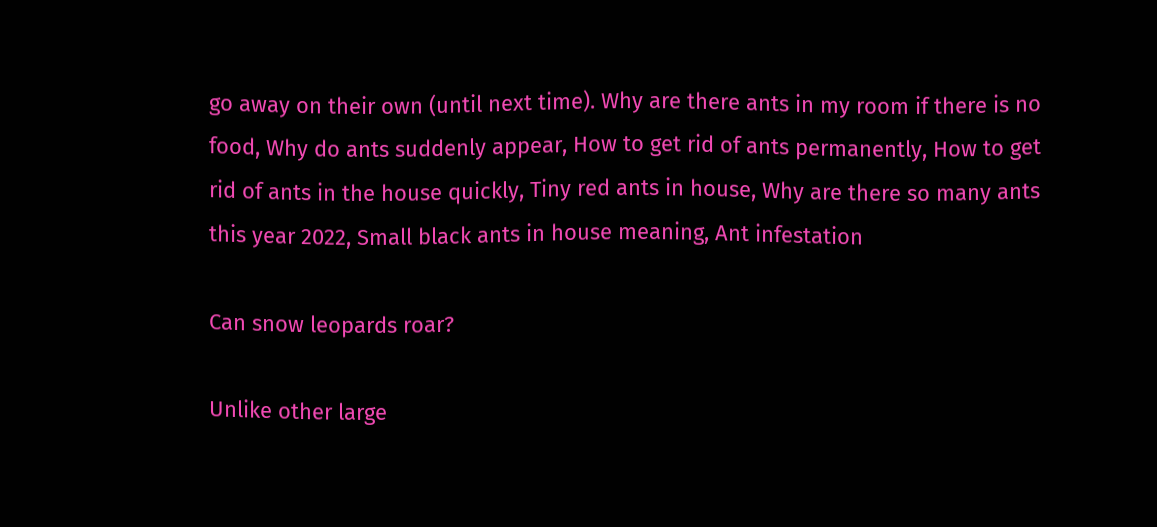go away on their own (until next time). Why are there ants in my room if there is no food, Why do ants suddenly appear, How to get rid of ants permanently, How to get rid of ants in the house quickly, Tiny red ants in house, Why are there so many ants this year 2022, Small black ants in house meaning, Ant infestation

Can snow leopards roar?

Unlike other large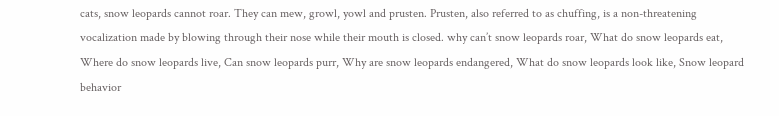cats, snow leopards cannot roar. They can mew, growl, yowl and prusten. Prusten, also referred to as chuffing, is a non-threatening vocalization made by blowing through their nose while their mouth is closed. why can’t snow leopards roar, What do snow leopards eat, Where do snow leopards live, Can snow leopards purr, Why are snow leopards endangered, What do snow leopards look like, Snow leopard behavior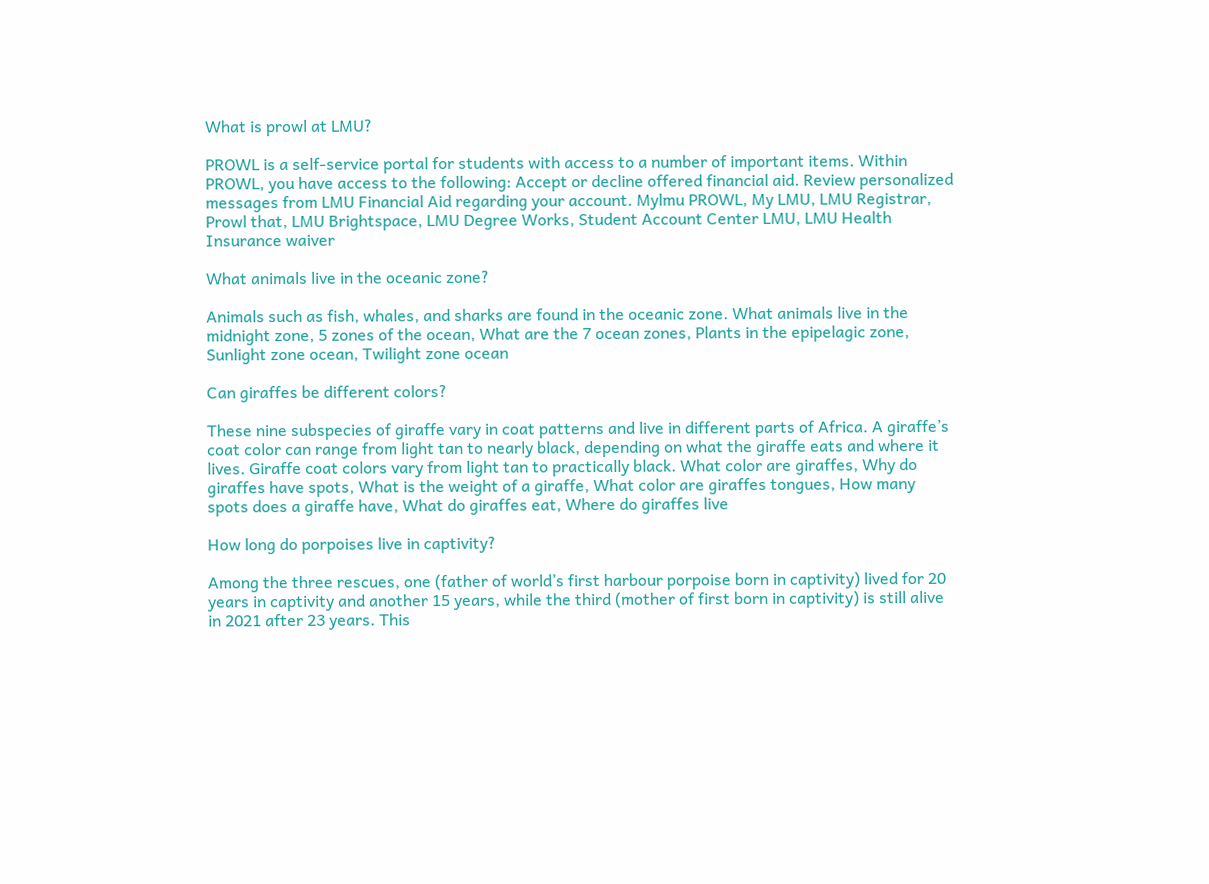What is prowl at LMU?

PROWL is a self-service portal for students with access to a number of important items. Within PROWL, you have access to the following: Accept or decline offered financial aid. Review personalized messages from LMU Financial Aid regarding your account. Mylmu PROWL, My LMU, LMU Registrar, Prowl that, LMU Brightspace, LMU Degree Works, Student Account Center LMU, LMU Health Insurance waiver

What animals live in the oceanic zone?

Animals such as fish, whales, and sharks are found in the oceanic zone. What animals live in the midnight zone, 5 zones of the ocean, What are the 7 ocean zones, Plants in the epipelagic zone, Sunlight zone ocean, Twilight zone ocean

Can giraffes be different colors?

These nine subspecies of giraffe vary in coat patterns and live in different parts of Africa. A giraffe’s coat color can range from light tan to nearly black, depending on what the giraffe eats and where it lives. Giraffe coat colors vary from light tan to practically black. What color are giraffes, Why do giraffes have spots, What is the weight of a giraffe, What color are giraffes tongues, How many spots does a giraffe have, What do giraffes eat, Where do giraffes live

How long do porpoises live in captivity?

Among the three rescues, one (father of world’s first harbour porpoise born in captivity) lived for 20 years in captivity and another 15 years, while the third (mother of first born in captivity) is still alive in 2021 after 23 years. This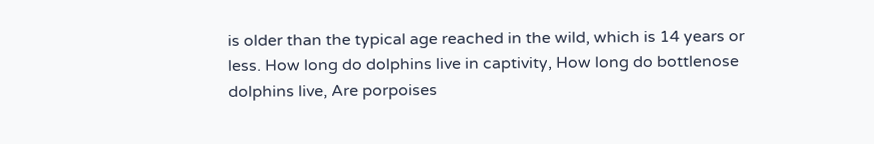is older than the typical age reached in the wild, which is 14 years or less. How long do dolphins live in captivity, How long do bottlenose dolphins live, Are porpoises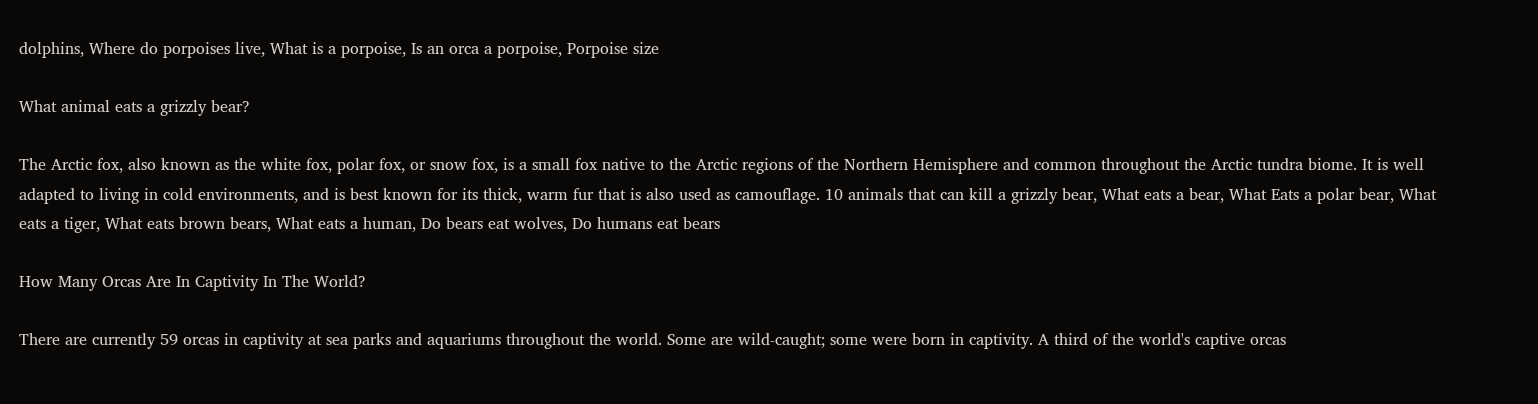dolphins, Where do porpoises live, What is a porpoise, Is an orca a porpoise, Porpoise size

What animal eats a grizzly bear?

The Arctic fox, also known as the white fox, polar fox, or snow fox, is a small fox native to the Arctic regions of the Northern Hemisphere and common throughout the Arctic tundra biome. It is well adapted to living in cold environments, and is best known for its thick, warm fur that is also used as camouflage. 10 animals that can kill a grizzly bear, What eats a bear, What Eats a polar bear, What eats a tiger, What eats brown bears, What eats a human, Do bears eat wolves, Do humans eat bears

How Many Orcas Are In Captivity In The World?

There are currently 59 orcas in captivity at sea parks and aquariums throughout the world. Some are wild-caught; some were born in captivity. A third of the world's captive orcas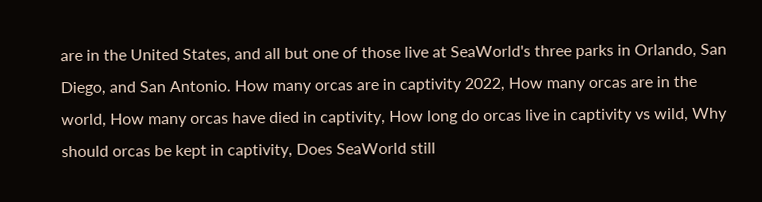are in the United States, and all but one of those live at SeaWorld's three parks in Orlando, San Diego, and San Antonio. How many orcas are in captivity 2022, How many orcas are in the world, How many orcas have died in captivity, How long do orcas live in captivity vs wild, Why should orcas be kept in captivity, Does SeaWorld still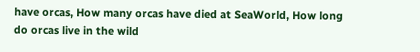have orcas, How many orcas have died at SeaWorld, How long do orcas live in the wild